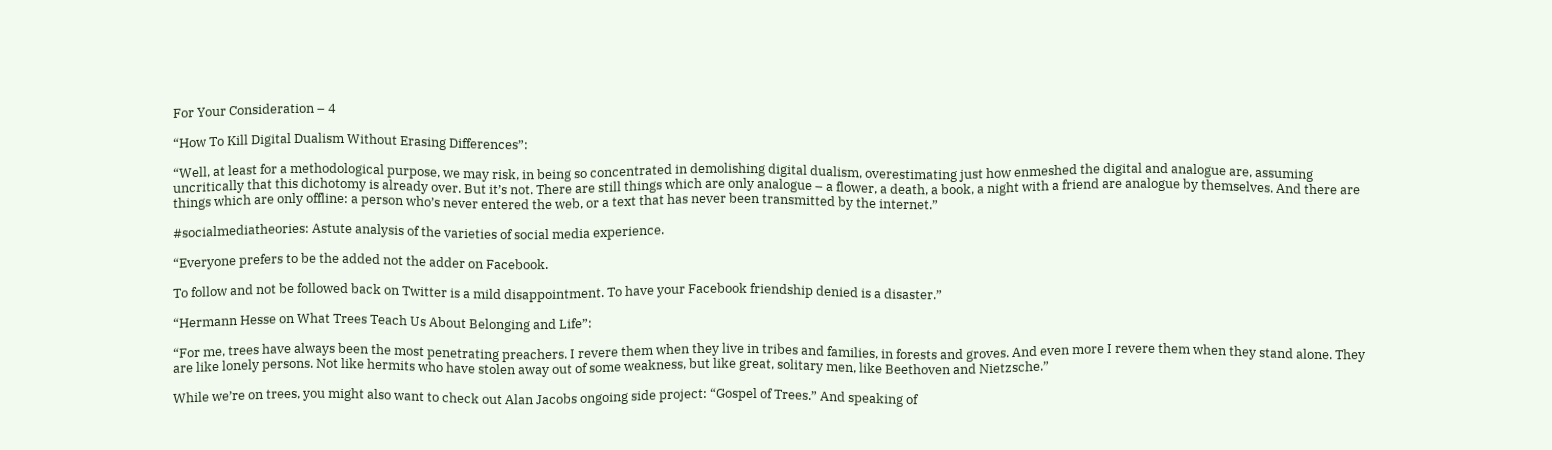For Your Consideration – 4

“How To Kill Digital Dualism Without Erasing Differences”:

“Well, at least for a methodological purpose, we may risk, in being so concentrated in demolishing digital dualism, overestimating just how enmeshed the digital and analogue are, assuming uncritically that this dichotomy is already over. But it’s not. There are still things which are only analogue – a flower, a death, a book, a night with a friend are analogue by themselves. And there are things which are only offline: a person who’s never entered the web, or a text that has never been transmitted by the internet.”

#socialmediatheories: Astute analysis of the varieties of social media experience.

“Everyone prefers to be the added not the adder on Facebook.

To follow and not be followed back on Twitter is a mild disappointment. To have your Facebook friendship denied is a disaster.”

“Hermann Hesse on What Trees Teach Us About Belonging and Life”:

“For me, trees have always been the most penetrating preachers. I revere them when they live in tribes and families, in forests and groves. And even more I revere them when they stand alone. They are like lonely persons. Not like hermits who have stolen away out of some weakness, but like great, solitary men, like Beethoven and Nietzsche.”

While we’re on trees, you might also want to check out Alan Jacobs ongoing side project: “Gospel of Trees.” And speaking of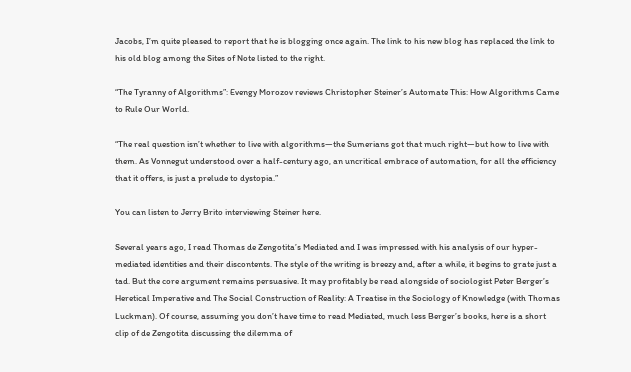Jacobs, I’m quite pleased to report that he is blogging once again. The link to his new blog has replaced the link to his old blog among the Sites of Note listed to the right.

“The Tyranny of Algorithms”: Evengy Morozov reviews Christopher Steiner’s Automate This: How Algorithms Came to Rule Our World.

“The real question isn’t whether to live with algorithms—the Sumerians got that much right—but how to live with them. As Vonnegut understood over a half-century ago, an uncritical embrace of automation, for all the efficiency that it offers, is just a prelude to dystopia.”

You can listen to Jerry Brito interviewing Steiner here.

Several years ago, I read Thomas de Zengotita’s Mediated and I was impressed with his analysis of our hyper-mediated identities and their discontents. The style of the writing is breezy and, after a while, it begins to grate just a tad. But the core argument remains persuasive. It may profitably be read alongside of sociologist Peter Berger’s Heretical Imperative and The Social Construction of Reality: A Treatise in the Sociology of Knowledge (with Thomas Luckman). Of course, assuming you don’t have time to read Mediated, much less Berger’s books, here is a short clip of de Zengotita discussing the dilemma of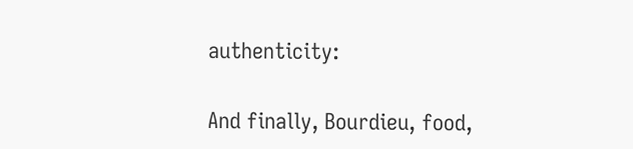authenticity:

And finally, Bourdieu, food,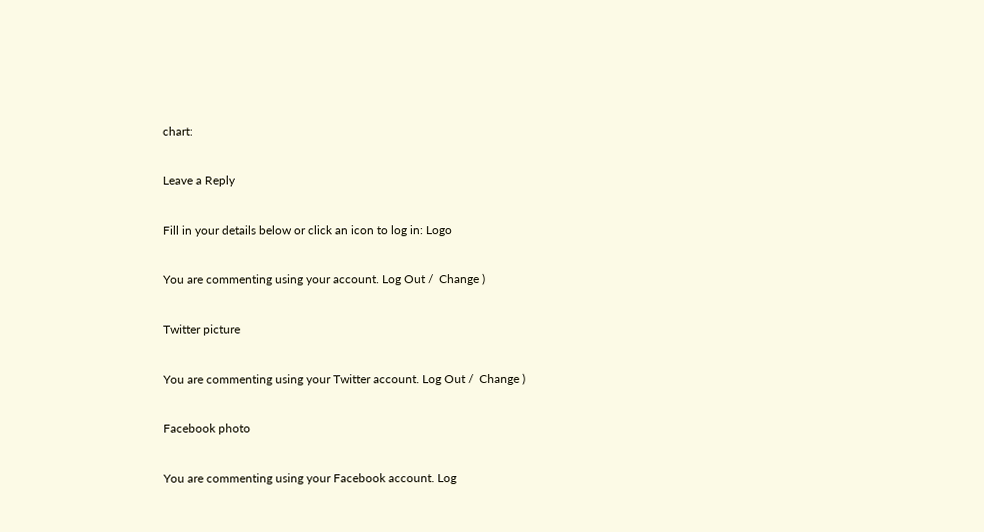chart:

Leave a Reply

Fill in your details below or click an icon to log in: Logo

You are commenting using your account. Log Out /  Change )

Twitter picture

You are commenting using your Twitter account. Log Out /  Change )

Facebook photo

You are commenting using your Facebook account. Log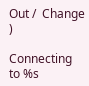Out /  Change )

Connecting to %s